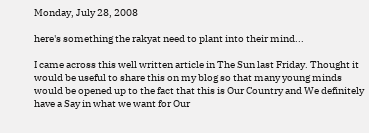Monday, July 28, 2008

here's something the rakyat need to plant into their mind...

I came across this well written article in The Sun last Friday. Thought it would be useful to share this on my blog so that many young minds would be opened up to the fact that this is Our Country and We definitely have a Say in what we want for Our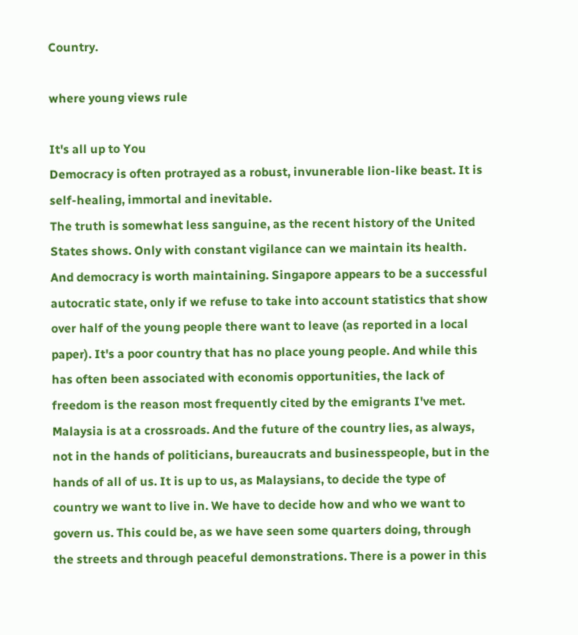Country.

where young views rule

It's all up to You
Democracy is often protrayed as a robust, invunerable lion-like beast. It is self-healing, immortal and inevitable.
The truth is somewhat less sanguine, as the recent history of the United States shows. Only with constant vigilance can we maintain its health. And democracy is worth maintaining. Singapore appears to be a successful autocratic state, only if we refuse to take into account statistics that show over half of the young people there want to leave (as reported in a local paper). It's a poor country that has no place young people. And while this has often been associated with economis opportunities, the lack of freedom is the reason most frequently cited by the emigrants I've met.
Malaysia is at a crossroads. And the future of the country lies, as always, not in the hands of politicians, bureaucrats and businesspeople, but in the hands of all of us. It is up to us, as Malaysians, to decide the type of country we want to live in. We have to decide how and who we want to govern us. This could be, as we have seen some quarters doing, through the streets and through peaceful demonstrations. There is a power in this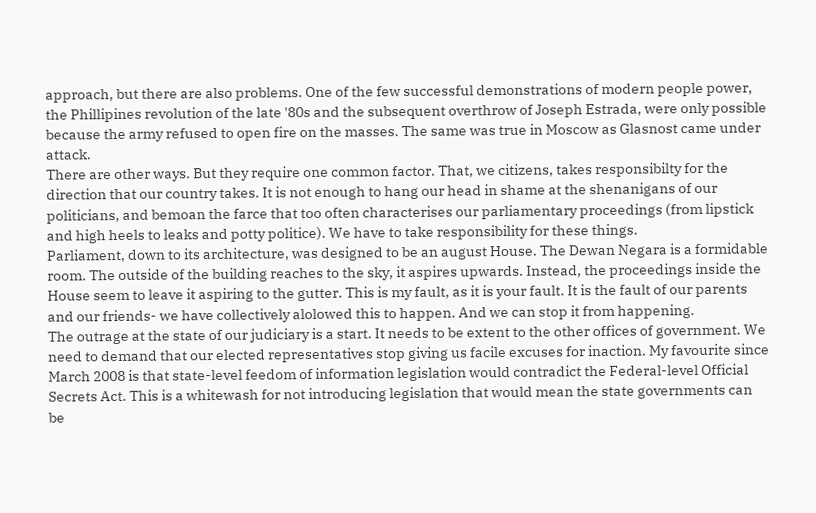approach, but there are also problems. One of the few successful demonstrations of modern people power, the Phillipines revolution of the late '80s and the subsequent overthrow of Joseph Estrada, were only possible because the army refused to open fire on the masses. The same was true in Moscow as Glasnost came under attack.
There are other ways. But they require one common factor. That, we citizens, takes responsibilty for the direction that our country takes. It is not enough to hang our head in shame at the shenanigans of our politicians, and bemoan the farce that too often characterises our parliamentary proceedings (from lipstick and high heels to leaks and potty politice). We have to take responsibility for these things.
Parliament, down to its architecture, was designed to be an august House. The Dewan Negara is a formidable room. The outside of the building reaches to the sky, it aspires upwards. Instead, the proceedings inside the House seem to leave it aspiring to the gutter. This is my fault, as it is your fault. It is the fault of our parents and our friends- we have collectively alolowed this to happen. And we can stop it from happening.
The outrage at the state of our judiciary is a start. It needs to be extent to the other offices of government. We need to demand that our elected representatives stop giving us facile excuses for inaction. My favourite since March 2008 is that state-level feedom of information legislation would contradict the Federal-level Official Secrets Act. This is a whitewash for not introducing legislation that would mean the state governments can be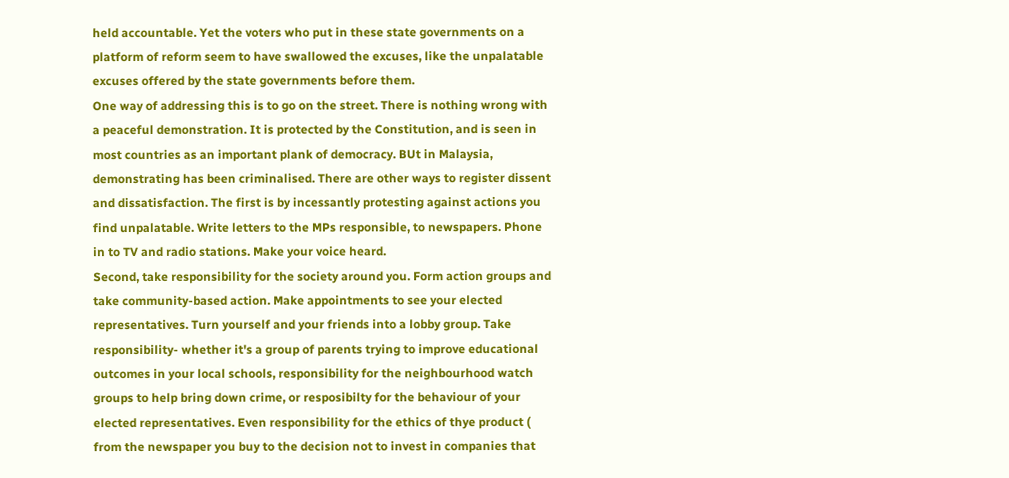held accountable. Yet the voters who put in these state governments on a platform of reform seem to have swallowed the excuses, like the unpalatable excuses offered by the state governments before them.
One way of addressing this is to go on the street. There is nothing wrong with a peaceful demonstration. It is protected by the Constitution, and is seen in most countries as an important plank of democracy. BUt in Malaysia, demonstrating has been criminalised. There are other ways to register dissent and dissatisfaction. The first is by incessantly protesting against actions you find unpalatable. Write letters to the MPs responsible, to newspapers. Phone in to TV and radio stations. Make your voice heard.
Second, take responsibility for the society around you. Form action groups and take community-based action. Make appointments to see your elected representatives. Turn yourself and your friends into a lobby group. Take responsibility- whether it's a group of parents trying to improve educational outcomes in your local schools, responsibility for the neighbourhood watch groups to help bring down crime, or resposibilty for the behaviour of your elected representatives. Even responsibility for the ethics of thye product ( from the newspaper you buy to the decision not to invest in companies that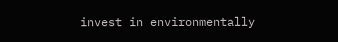invest in environmentally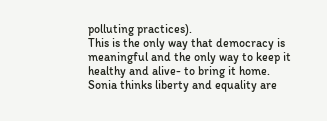polluting practices).
This is the only way that democracy is meaningful and the only way to keep it healthy and alive- to bring it home.
Sonia thinks liberty and equality are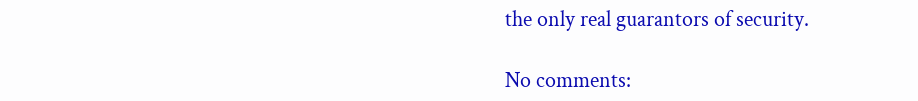the only real guarantors of security.

No comments: